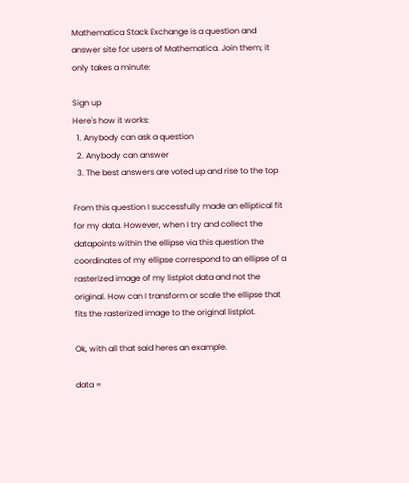Mathematica Stack Exchange is a question and answer site for users of Mathematica. Join them; it only takes a minute:

Sign up
Here's how it works:
  1. Anybody can ask a question
  2. Anybody can answer
  3. The best answers are voted up and rise to the top

From this question I successfully made an elliptical fit for my data. However, when I try and collect the datapoints within the ellipse via this question the coordinates of my ellipse correspond to an ellipse of a rasterized image of my listplot data and not the original. How can I transform or scale the ellipse that fits the rasterized image to the original listplot.

Ok, with all that said heres an example.

data =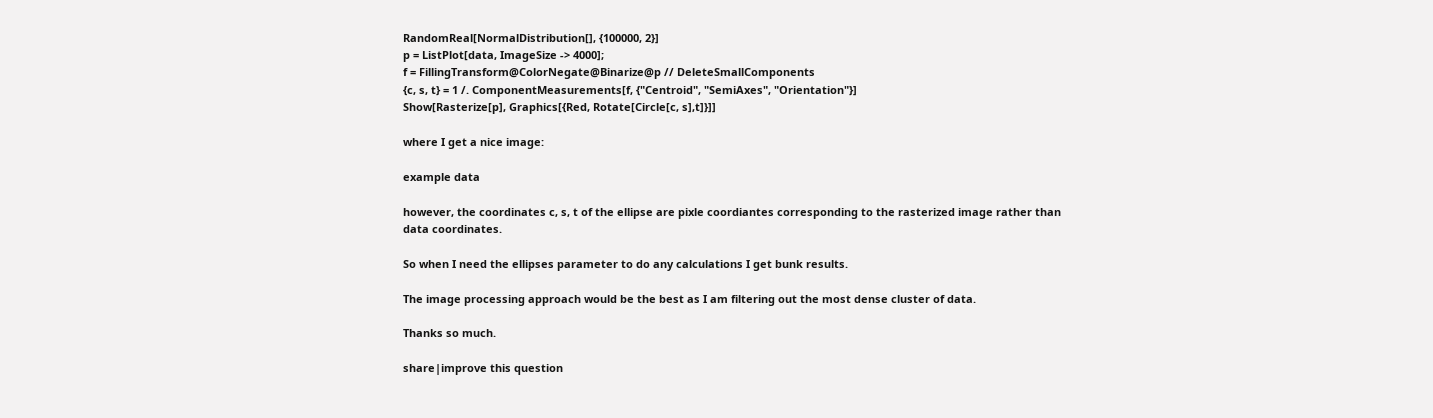RandomReal[NormalDistribution[], {100000, 2}]
p = ListPlot[data, ImageSize -> 4000];
f = FillingTransform@ColorNegate@Binarize@p // DeleteSmallComponents
{c, s, t} = 1 /. ComponentMeasurements[f, {"Centroid", "SemiAxes", "Orientation"}]
Show[Rasterize[p], Graphics[{Red, Rotate[Circle[c, s],t]}]]

where I get a nice image:

example data

however, the coordinates c, s, t of the ellipse are pixle coordiantes corresponding to the rasterized image rather than data coordinates.

So when I need the ellipses parameter to do any calculations I get bunk results.

The image processing approach would be the best as I am filtering out the most dense cluster of data.

Thanks so much.

share|improve this question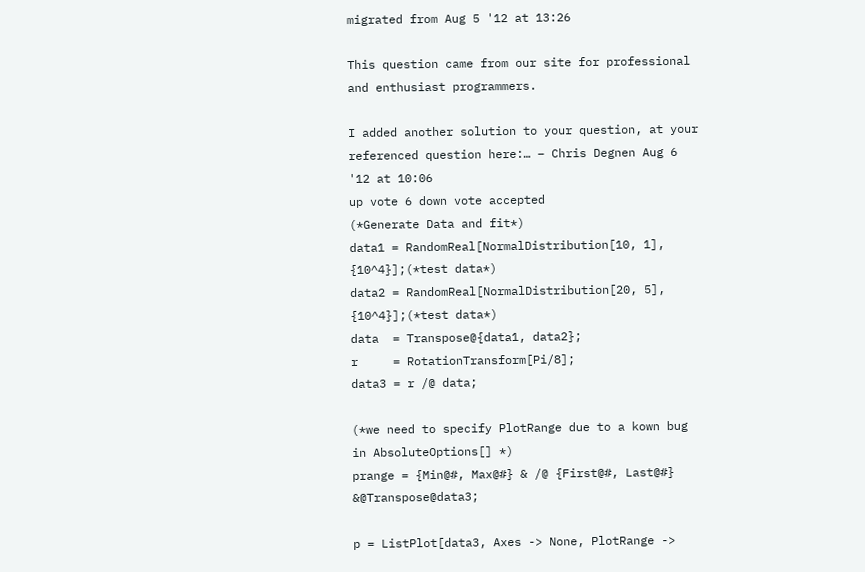migrated from Aug 5 '12 at 13:26

This question came from our site for professional and enthusiast programmers.

I added another solution to your question, at your referenced question here:… – Chris Degnen Aug 6 '12 at 10:06
up vote 6 down vote accepted
(*Generate Data and fit*)
data1 = RandomReal[NormalDistribution[10, 1], {10^4}];(*test data*)
data2 = RandomReal[NormalDistribution[20, 5], {10^4}];(*test data*)
data  = Transpose@{data1, data2};
r     = RotationTransform[Pi/8];
data3 = r /@ data;

(*we need to specify PlotRange due to a kown bug in AbsoluteOptions[] *)
prange = {Min@#, Max@#} & /@ {First@#, Last@#} &@Transpose@data3;

p = ListPlot[data3, Axes -> None, PlotRange ->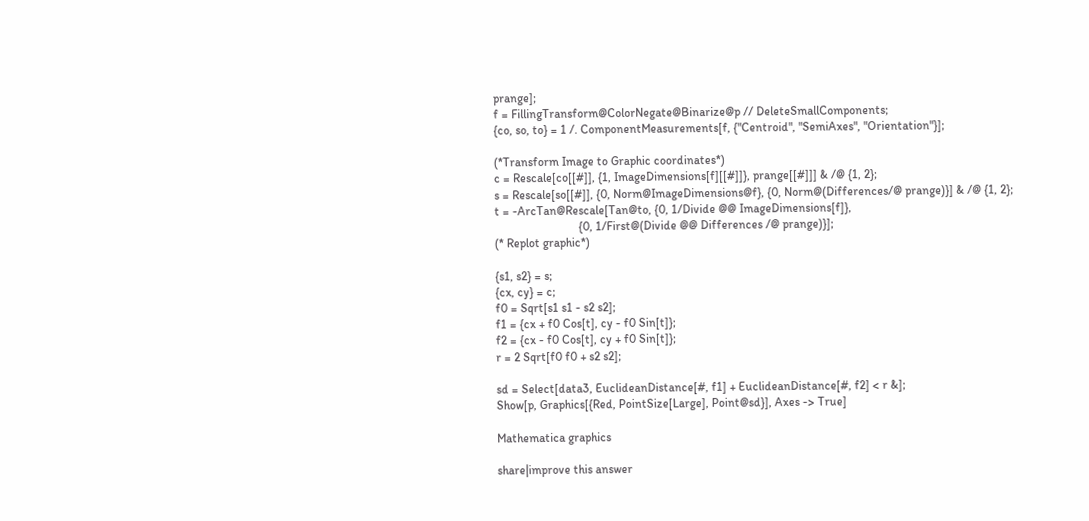prange];
f = FillingTransform@ColorNegate@Binarize@p // DeleteSmallComponents;
{co, so, to} = 1 /. ComponentMeasurements[f, {"Centroid", "SemiAxes", "Orientation"}];

(*Transform Image to Graphic coordinates*)
c = Rescale[co[[#]], {1, ImageDimensions[f][[#]]}, prange[[#]]] & /@ {1, 2};
s = Rescale[so[[#]], {0, Norm@ImageDimensions@f}, {0, Norm@(Differences/@ prange)}] & /@ {1, 2};
t = -ArcTan@Rescale[Tan@to, {0, 1/Divide @@ ImageDimensions[f]},
                            {0, 1/First@(Divide @@ Differences /@ prange)}];
(* Replot graphic*)

{s1, s2} = s;
{cx, cy} = c;
f0 = Sqrt[s1 s1 - s2 s2];
f1 = {cx + f0 Cos[t], cy - f0 Sin[t]};
f2 = {cx - f0 Cos[t], cy + f0 Sin[t]};
r = 2 Sqrt[f0 f0 + s2 s2];

sd = Select[data3, EuclideanDistance[#, f1] + EuclideanDistance[#, f2] < r &];
Show[p, Graphics[{Red, PointSize[Large], Point@sd}], Axes -> True]

Mathematica graphics

share|improve this answer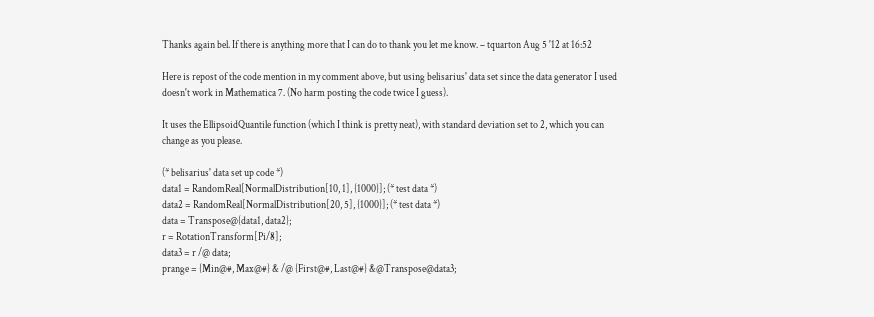Thanks again bel. If there is anything more that I can do to thank you let me know. – tquarton Aug 5 '12 at 16:52

Here is repost of the code mention in my comment above, but using belisarius' data set since the data generator I used doesn't work in Mathematica 7. (No harm posting the code twice I guess).

It uses the EllipsoidQuantile function (which I think is pretty neat), with standard deviation set to 2, which you can change as you please.

(* belisarius' data set up code *)
data1 = RandomReal[NormalDistribution[10, 1], {1000}]; (* test data *)
data2 = RandomReal[NormalDistribution[20, 5], {1000}]; (* test data *)
data = Transpose@{data1, data2};
r = RotationTransform[Pi/8];
data3 = r /@ data;
prange = {Min@#, Max@#} & /@ {First@#, Last@#} &@Transpose@data3;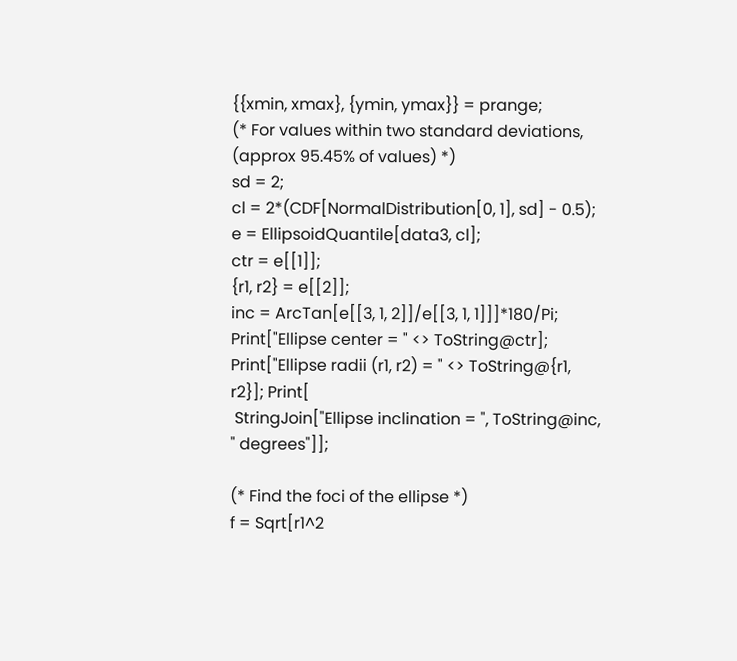{{xmin, xmax}, {ymin, ymax}} = prange;
(* For values within two standard deviations, (approx 95.45% of values) *)
sd = 2;
cl = 2*(CDF[NormalDistribution[0, 1], sd] - 0.5);
e = EllipsoidQuantile[data3, cl];
ctr = e[[1]];
{r1, r2} = e[[2]];
inc = ArcTan[e[[3, 1, 2]]/e[[3, 1, 1]]]*180/Pi;
Print["Ellipse center = " <> ToString@ctr];
Print["Ellipse radii (r1, r2) = " <> ToString@{r1, r2}]; Print[
 StringJoin["Ellipse inclination = ", ToString@inc, " degrees"]];

(* Find the foci of the ellipse *)
f = Sqrt[r1^2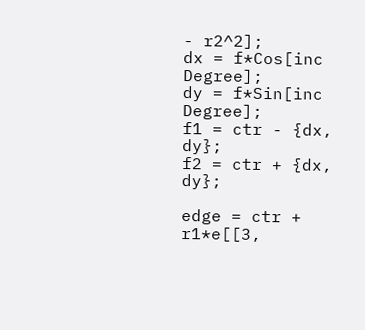- r2^2];
dx = f*Cos[inc Degree];
dy = f*Sin[inc Degree];
f1 = ctr - {dx, dy};
f2 = ctr + {dx, dy};

edge = ctr + r1*e[[3,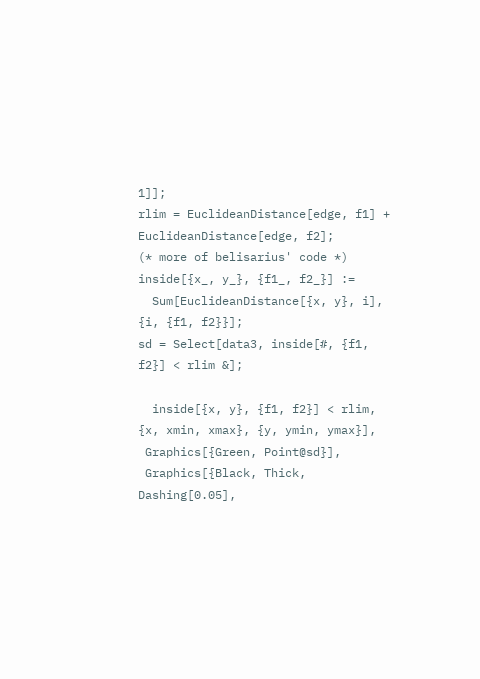1]];
rlim = EuclideanDistance[edge, f1] + EuclideanDistance[edge, f2];
(* more of belisarius' code *)
inside[{x_, y_}, {f1_, f2_}] :=
  Sum[EuclideanDistance[{x, y}, i], {i, {f1, f2}}];
sd = Select[data3, inside[#, {f1, f2}] < rlim &];

  inside[{x, y}, {f1, f2}] < rlim, {x, xmin, xmax}, {y, ymin, ymax}],
 Graphics[{Green, Point@sd}],
 Graphics[{Black, Thick, Dashing[0.05],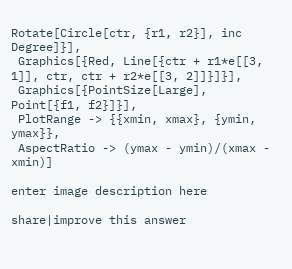Rotate[Circle[ctr, {r1, r2}], inc Degree]}],
 Graphics[{Red, Line[{ctr + r1*e[[3, 1]], ctr, ctr + r2*e[[3, 2]]}]}],
 Graphics[{PointSize[Large], Point[{f1, f2}]}],
 PlotRange -> {{xmin, xmax}, {ymin, ymax}},
 AspectRatio -> (ymax - ymin)/(xmax - xmin)]

enter image description here

share|improve this answer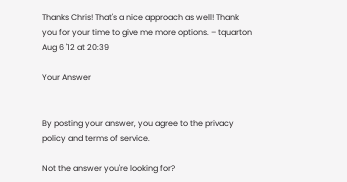Thanks Chris! That's a nice approach as well! Thank you for your time to give me more options. – tquarton Aug 6 '12 at 20:39

Your Answer


By posting your answer, you agree to the privacy policy and terms of service.

Not the answer you're looking for?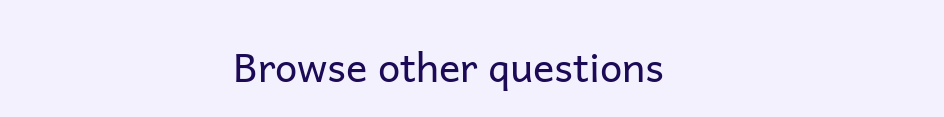Browse other questions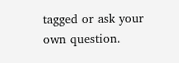tagged or ask your own question.